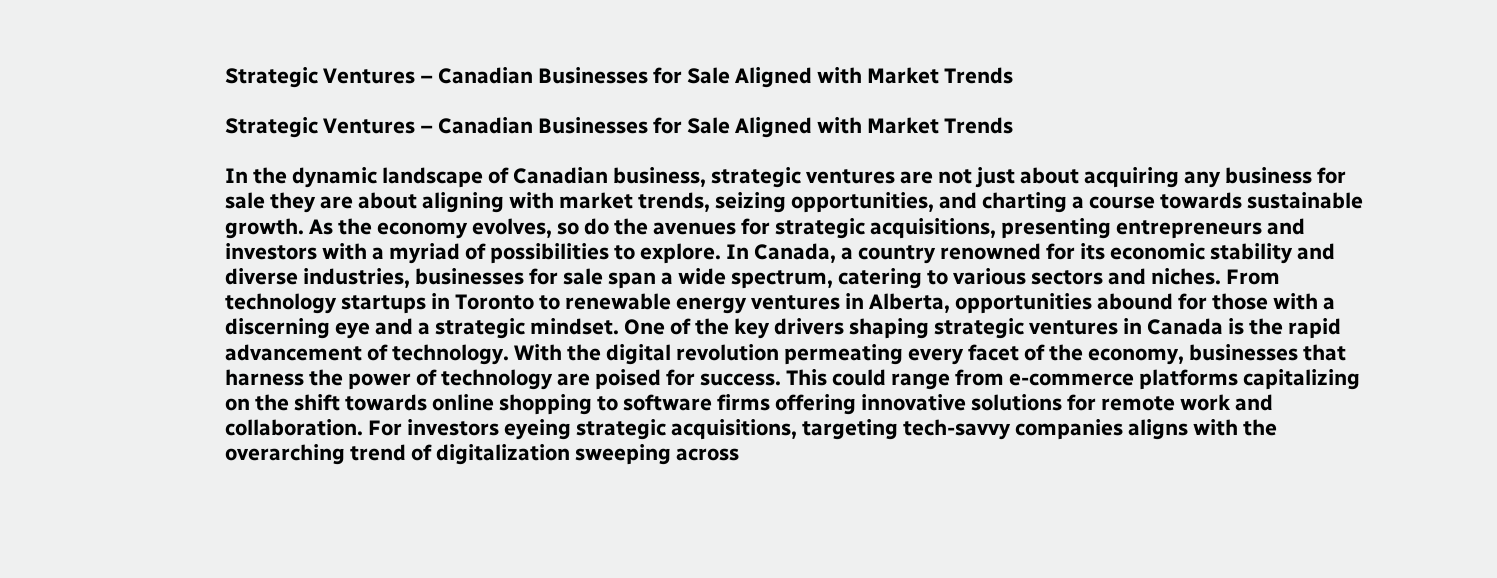Strategic Ventures – Canadian Businesses for Sale Aligned with Market Trends

Strategic Ventures – Canadian Businesses for Sale Aligned with Market Trends

In the dynamic landscape of Canadian business, strategic ventures are not just about acquiring any business for sale they are about aligning with market trends, seizing opportunities, and charting a course towards sustainable growth. As the economy evolves, so do the avenues for strategic acquisitions, presenting entrepreneurs and investors with a myriad of possibilities to explore. In Canada, a country renowned for its economic stability and diverse industries, businesses for sale span a wide spectrum, catering to various sectors and niches. From technology startups in Toronto to renewable energy ventures in Alberta, opportunities abound for those with a discerning eye and a strategic mindset. One of the key drivers shaping strategic ventures in Canada is the rapid advancement of technology. With the digital revolution permeating every facet of the economy, businesses that harness the power of technology are poised for success. This could range from e-commerce platforms capitalizing on the shift towards online shopping to software firms offering innovative solutions for remote work and collaboration. For investors eyeing strategic acquisitions, targeting tech-savvy companies aligns with the overarching trend of digitalization sweeping across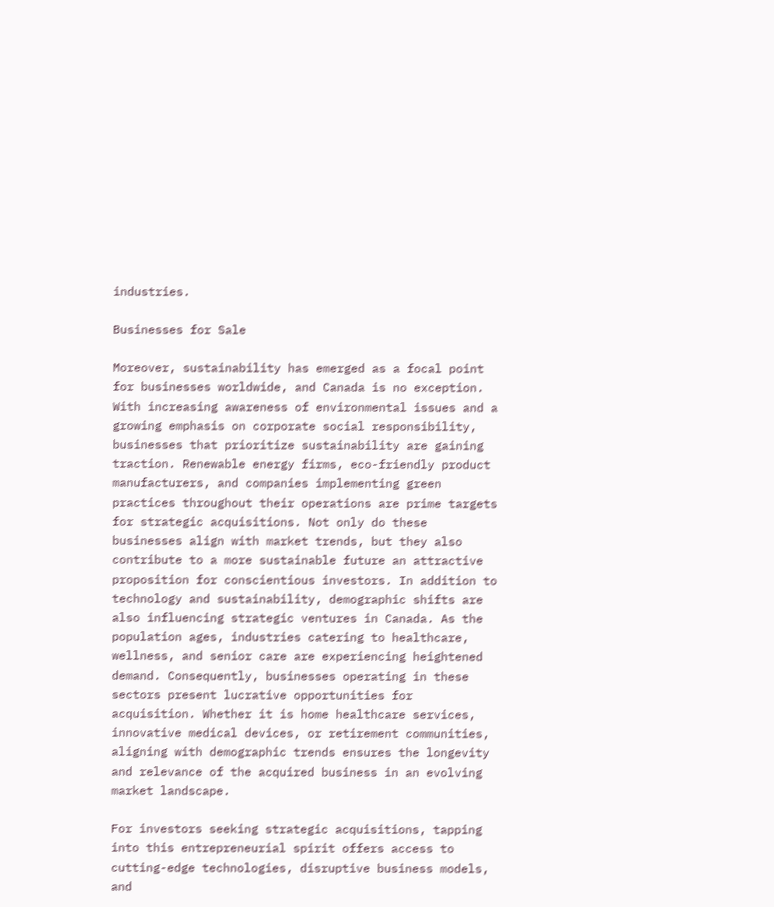industries.

Businesses for Sale

Moreover, sustainability has emerged as a focal point for businesses worldwide, and Canada is no exception. With increasing awareness of environmental issues and a growing emphasis on corporate social responsibility, businesses that prioritize sustainability are gaining traction. Renewable energy firms, eco-friendly product manufacturers, and companies implementing green practices throughout their operations are prime targets for strategic acquisitions. Not only do these businesses align with market trends, but they also contribute to a more sustainable future an attractive proposition for conscientious investors. In addition to technology and sustainability, demographic shifts are also influencing strategic ventures in Canada. As the population ages, industries catering to healthcare, wellness, and senior care are experiencing heightened demand. Consequently, businesses operating in these sectors present lucrative opportunities for acquisition. Whether it is home healthcare services, innovative medical devices, or retirement communities, aligning with demographic trends ensures the longevity and relevance of the acquired business in an evolving market landscape.

For investors seeking strategic acquisitions, tapping into this entrepreneurial spirit offers access to cutting-edge technologies, disruptive business models, and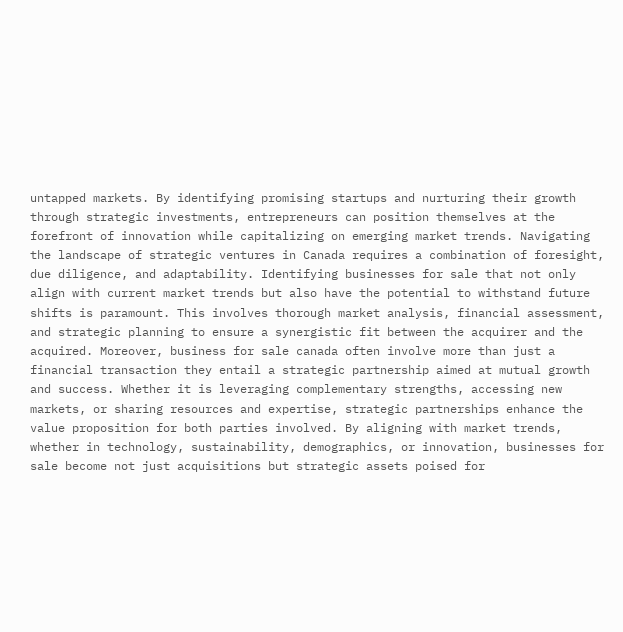untapped markets. By identifying promising startups and nurturing their growth through strategic investments, entrepreneurs can position themselves at the forefront of innovation while capitalizing on emerging market trends. Navigating the landscape of strategic ventures in Canada requires a combination of foresight, due diligence, and adaptability. Identifying businesses for sale that not only align with current market trends but also have the potential to withstand future shifts is paramount. This involves thorough market analysis, financial assessment, and strategic planning to ensure a synergistic fit between the acquirer and the acquired. Moreover, business for sale canada often involve more than just a financial transaction they entail a strategic partnership aimed at mutual growth and success. Whether it is leveraging complementary strengths, accessing new markets, or sharing resources and expertise, strategic partnerships enhance the value proposition for both parties involved. By aligning with market trends, whether in technology, sustainability, demographics, or innovation, businesses for sale become not just acquisitions but strategic assets poised for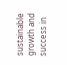sustainable growth and success in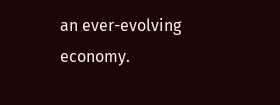an ever-evolving economy.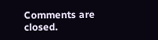Comments are closed.